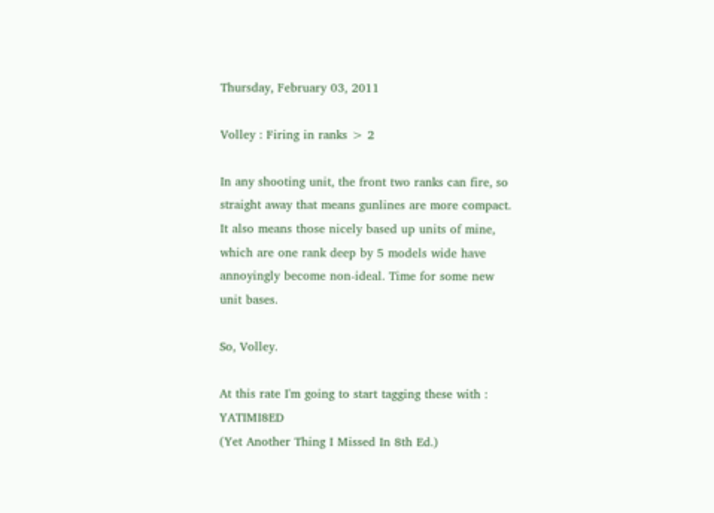Thursday, February 03, 2011

Volley : Firing in ranks > 2

In any shooting unit, the front two ranks can fire, so straight away that means gunlines are more compact.
It also means those nicely based up units of mine, which are one rank deep by 5 models wide have annoyingly become non-ideal. Time for some new unit bases.

So, Volley.

At this rate I'm going to start tagging these with : YATIMI8ED
(Yet Another Thing I Missed In 8th Ed.)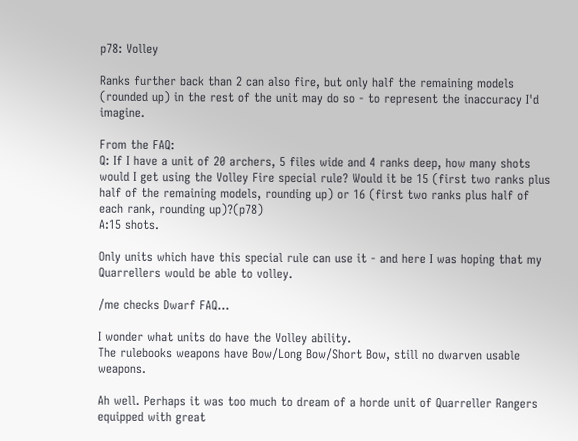p78: Volley

Ranks further back than 2 can also fire, but only half the remaining models (rounded up) in the rest of the unit may do so - to represent the inaccuracy I'd imagine.

From the FAQ:
Q: If I have a unit of 20 archers, 5 files wide and 4 ranks deep, how many shots would I get using the Volley Fire special rule? Would it be 15 (first two ranks plus half of the remaining models, rounding up) or 16 (first two ranks plus half of each rank, rounding up)?(p78)
A:15 shots.

Only units which have this special rule can use it - and here I was hoping that my Quarrellers would be able to volley.

/me checks Dwarf FAQ...

I wonder what units do have the Volley ability.
The rulebooks weapons have Bow/Long Bow/Short Bow, still no dwarven usable weapons.

Ah well. Perhaps it was too much to dream of a horde unit of Quarreller Rangers equipped with great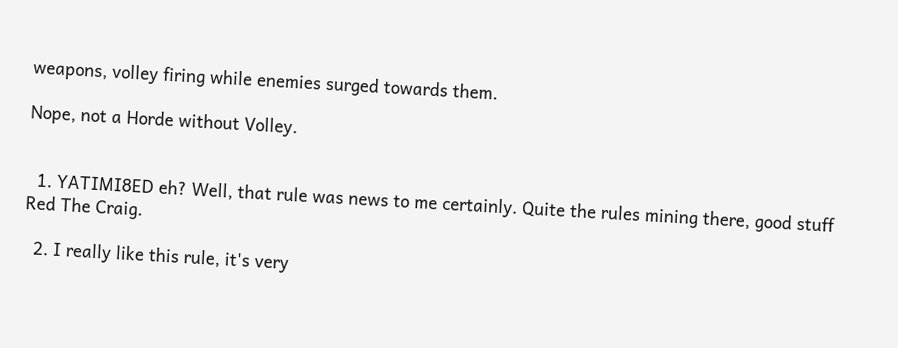weapons, volley firing while enemies surged towards them.

Nope, not a Horde without Volley.


  1. YATIMI8ED eh? Well, that rule was news to me certainly. Quite the rules mining there, good stuff Red The Craig.

  2. I really like this rule, it's very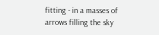fitting - in a masses of arrows filling the sky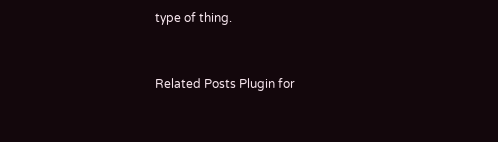type of thing.


Related Posts Plugin for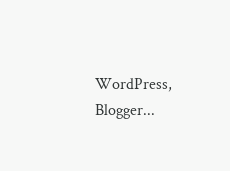WordPress, Blogger...